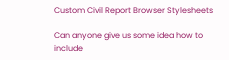Custom Civil Report Browser Stylesheets

Can anyone give us some idea how to include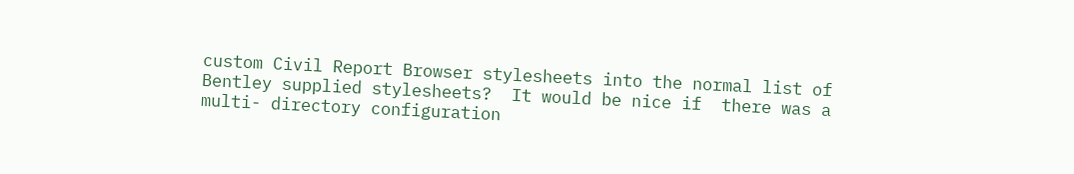custom Civil Report Browser stylesheets into the normal list of Bentley supplied stylesheets?  It would be nice if  there was a multi- directory configuration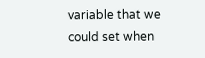variable that we could set when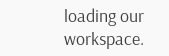loading our workspace.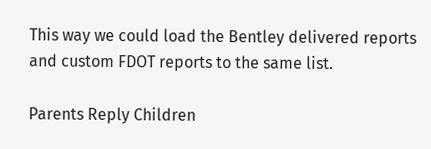This way we could load the Bentley delivered reports and custom FDOT reports to the same list.

Parents Reply Children